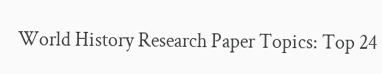World History Research Paper Topics: Top 24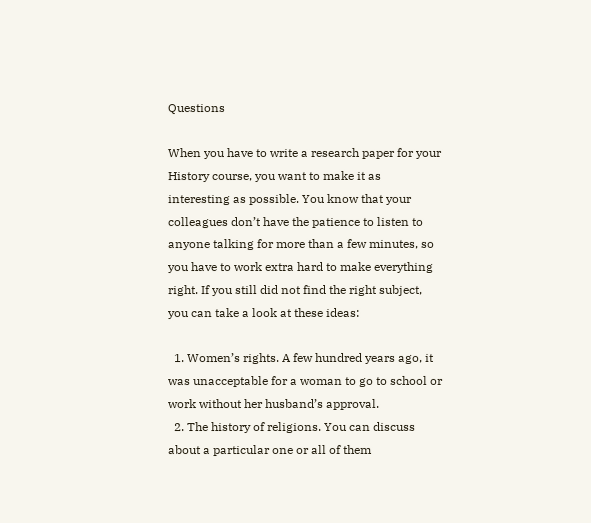Questions

When you have to write a research paper for your History course, you want to make it as interesting as possible. You know that your colleagues don’t have the patience to listen to anyone talking for more than a few minutes, so you have to work extra hard to make everything right. If you still did not find the right subject, you can take a look at these ideas:

  1. Women’s rights. A few hundred years ago, it was unacceptable for a woman to go to school or work without her husband’s approval.
  2. The history of religions. You can discuss about a particular one or all of them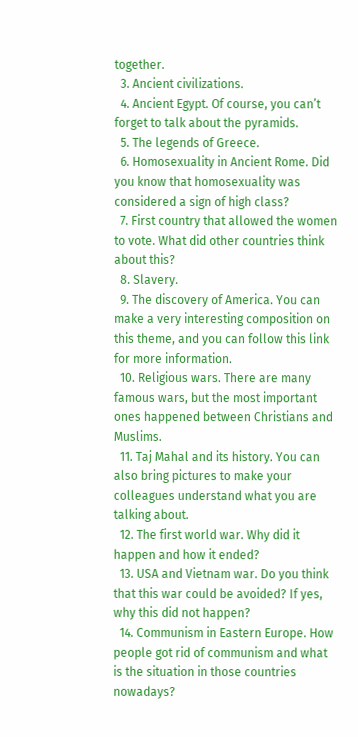together.
  3. Ancient civilizations.
  4. Ancient Egypt. Of course, you can’t forget to talk about the pyramids.
  5. The legends of Greece.
  6. Homosexuality in Ancient Rome. Did you know that homosexuality was considered a sign of high class?
  7. First country that allowed the women to vote. What did other countries think about this?
  8. Slavery.
  9. The discovery of America. You can make a very interesting composition on this theme, and you can follow this link for more information.
  10. Religious wars. There are many famous wars, but the most important ones happened between Christians and Muslims.
  11. Taj Mahal and its history. You can also bring pictures to make your colleagues understand what you are talking about.
  12. The first world war. Why did it happen and how it ended?
  13. USA and Vietnam war. Do you think that this war could be avoided? If yes, why this did not happen?
  14. Communism in Eastern Europe. How people got rid of communism and what is the situation in those countries nowadays?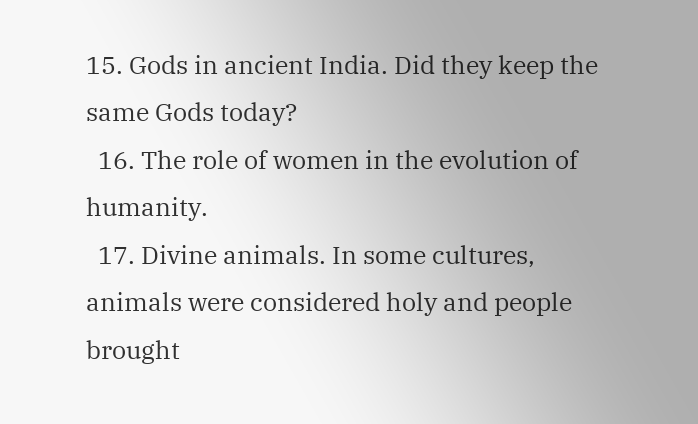15. Gods in ancient India. Did they keep the same Gods today?
  16. The role of women in the evolution of humanity.
  17. Divine animals. In some cultures, animals were considered holy and people brought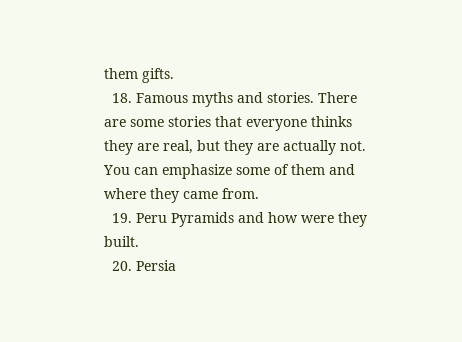them gifts.
  18. Famous myths and stories. There are some stories that everyone thinks they are real, but they are actually not. You can emphasize some of them and where they came from.
  19. Peru Pyramids and how were they built.
  20. Persia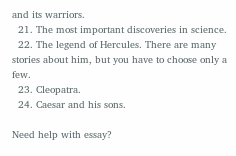and its warriors.
  21. The most important discoveries in science.
  22. The legend of Hercules. There are many stories about him, but you have to choose only a few.
  23. Cleopatra.
  24. Caesar and his sons.

Need help with essay?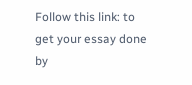Follow this link: to get your essay done by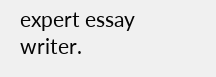expert essay writer.